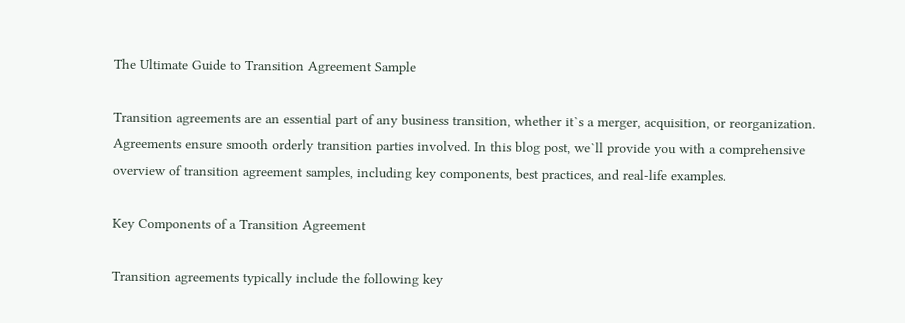The Ultimate Guide to Transition Agreement Sample

Transition agreements are an essential part of any business transition, whether it`s a merger, acquisition, or reorganization. Agreements ensure smooth orderly transition parties involved. In this blog post, we`ll provide you with a comprehensive overview of transition agreement samples, including key components, best practices, and real-life examples.

Key Components of a Transition Agreement

Transition agreements typically include the following key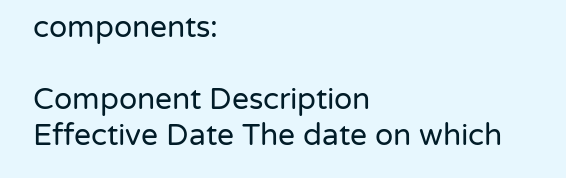components:

Component Description
Effective Date The date on which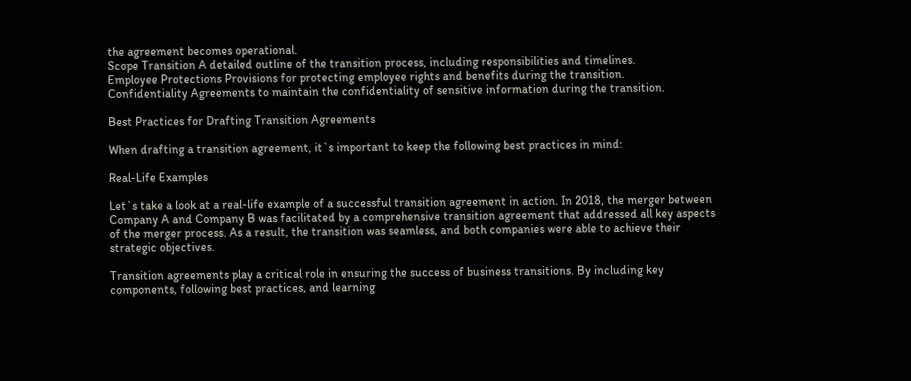the agreement becomes operational.
Scope Transition A detailed outline of the transition process, including responsibilities and timelines.
Employee Protections Provisions for protecting employee rights and benefits during the transition.
Confidentiality Agreements to maintain the confidentiality of sensitive information during the transition.

Best Practices for Drafting Transition Agreements

When drafting a transition agreement, it`s important to keep the following best practices in mind:

Real-Life Examples

Let`s take a look at a real-life example of a successful transition agreement in action. In 2018, the merger between Company A and Company B was facilitated by a comprehensive transition agreement that addressed all key aspects of the merger process. As a result, the transition was seamless, and both companies were able to achieve their strategic objectives.

Transition agreements play a critical role in ensuring the success of business transitions. By including key components, following best practices, and learning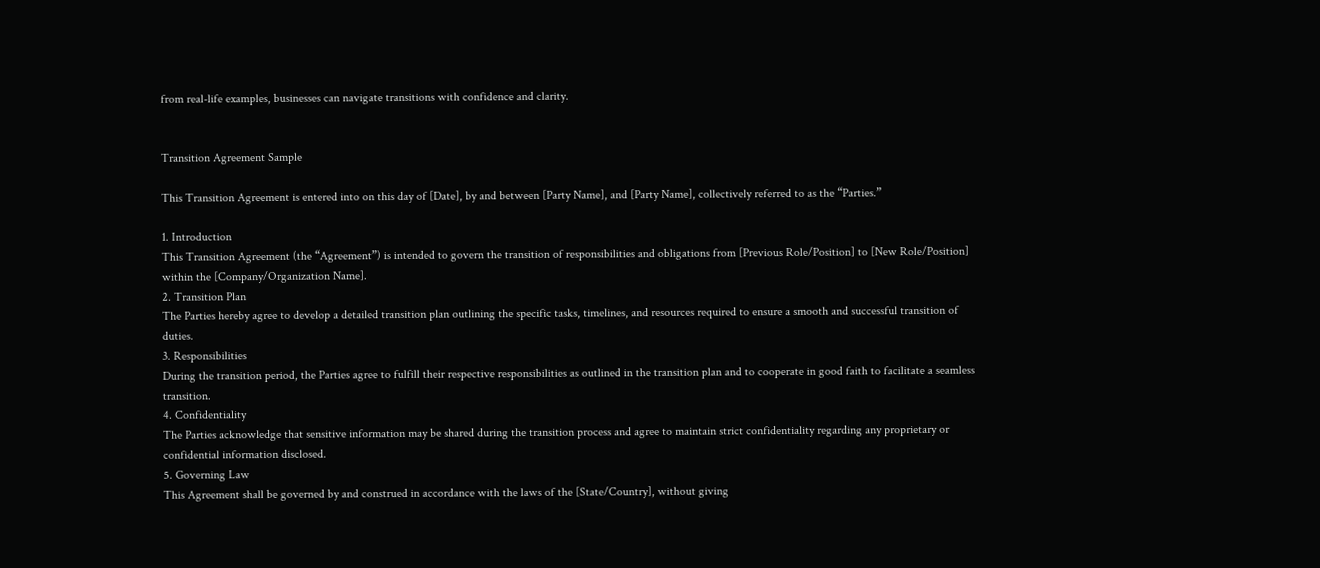from real-life examples, businesses can navigate transitions with confidence and clarity.


Transition Agreement Sample

This Transition Agreement is entered into on this day of [Date], by and between [Party Name], and [Party Name], collectively referred to as the “Parties.”

1. Introduction
This Transition Agreement (the “Agreement”) is intended to govern the transition of responsibilities and obligations from [Previous Role/Position] to [New Role/Position] within the [Company/Organization Name].
2. Transition Plan
The Parties hereby agree to develop a detailed transition plan outlining the specific tasks, timelines, and resources required to ensure a smooth and successful transition of duties.
3. Responsibilities
During the transition period, the Parties agree to fulfill their respective responsibilities as outlined in the transition plan and to cooperate in good faith to facilitate a seamless transition.
4. Confidentiality
The Parties acknowledge that sensitive information may be shared during the transition process and agree to maintain strict confidentiality regarding any proprietary or confidential information disclosed.
5. Governing Law
This Agreement shall be governed by and construed in accordance with the laws of the [State/Country], without giving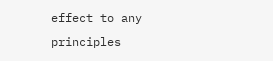effect to any principles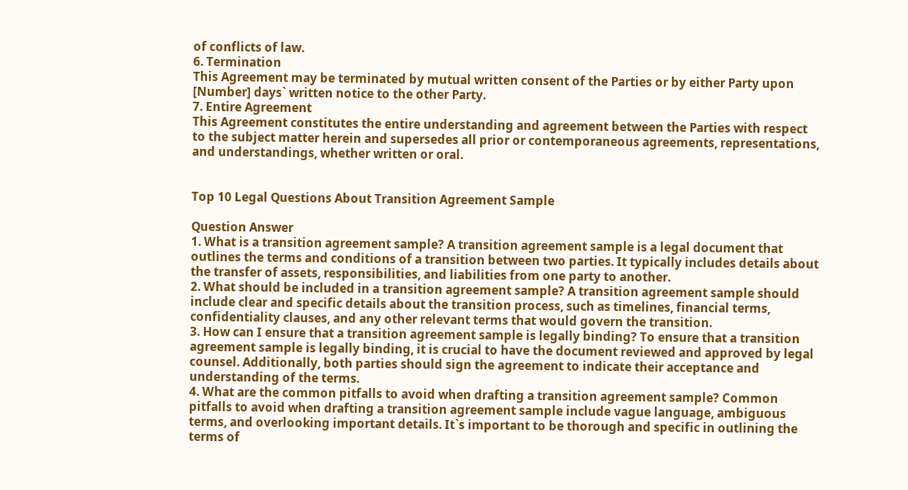of conflicts of law.
6. Termination
This Agreement may be terminated by mutual written consent of the Parties or by either Party upon [Number] days` written notice to the other Party.
7. Entire Agreement
This Agreement constitutes the entire understanding and agreement between the Parties with respect to the subject matter herein and supersedes all prior or contemporaneous agreements, representations, and understandings, whether written or oral.


Top 10 Legal Questions About Transition Agreement Sample

Question Answer
1. What is a transition agreement sample? A transition agreement sample is a legal document that outlines the terms and conditions of a transition between two parties. It typically includes details about the transfer of assets, responsibilities, and liabilities from one party to another.
2. What should be included in a transition agreement sample? A transition agreement sample should include clear and specific details about the transition process, such as timelines, financial terms, confidentiality clauses, and any other relevant terms that would govern the transition.
3. How can I ensure that a transition agreement sample is legally binding? To ensure that a transition agreement sample is legally binding, it is crucial to have the document reviewed and approved by legal counsel. Additionally, both parties should sign the agreement to indicate their acceptance and understanding of the terms.
4. What are the common pitfalls to avoid when drafting a transition agreement sample? Common pitfalls to avoid when drafting a transition agreement sample include vague language, ambiguous terms, and overlooking important details. It`s important to be thorough and specific in outlining the terms of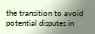the transition to avoid potential disputes in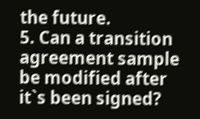the future.
5. Can a transition agreement sample be modified after it`s been signed?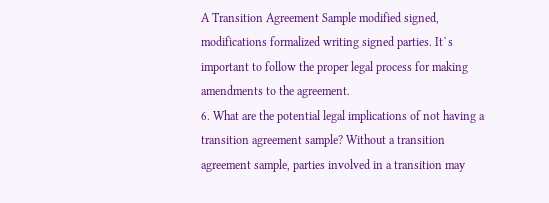A Transition Agreement Sample modified signed, modifications formalized writing signed parties. It`s important to follow the proper legal process for making amendments to the agreement.
6. What are the potential legal implications of not having a transition agreement sample? Without a transition agreement sample, parties involved in a transition may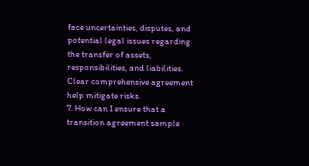face uncertainties, disputes, and potential legal issues regarding the transfer of assets, responsibilities, and liabilities. Clear comprehensive agreement help mitigate risks.
7. How can I ensure that a transition agreement sample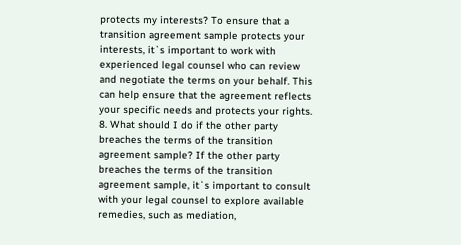protects my interests? To ensure that a transition agreement sample protects your interests, it`s important to work with experienced legal counsel who can review and negotiate the terms on your behalf. This can help ensure that the agreement reflects your specific needs and protects your rights.
8. What should I do if the other party breaches the terms of the transition agreement sample? If the other party breaches the terms of the transition agreement sample, it`s important to consult with your legal counsel to explore available remedies, such as mediation,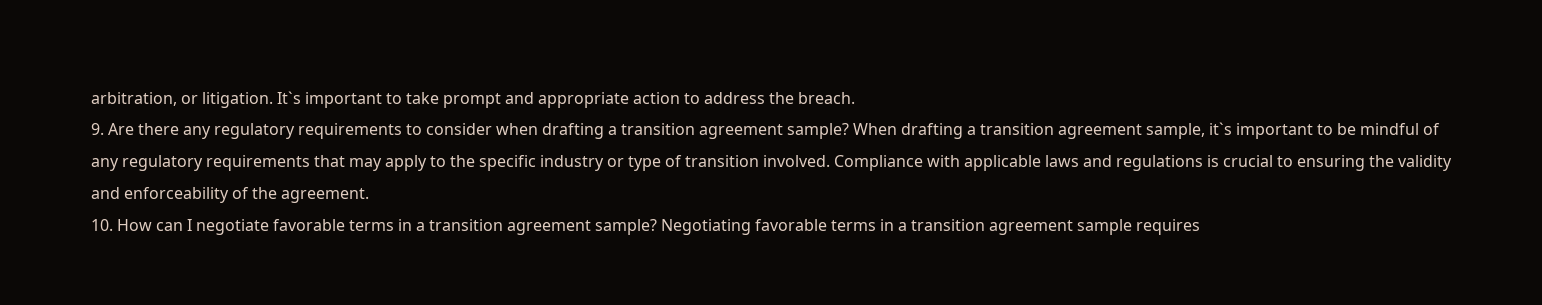arbitration, or litigation. It`s important to take prompt and appropriate action to address the breach.
9. Are there any regulatory requirements to consider when drafting a transition agreement sample? When drafting a transition agreement sample, it`s important to be mindful of any regulatory requirements that may apply to the specific industry or type of transition involved. Compliance with applicable laws and regulations is crucial to ensuring the validity and enforceability of the agreement.
10. How can I negotiate favorable terms in a transition agreement sample? Negotiating favorable terms in a transition agreement sample requires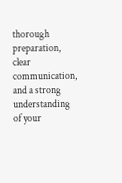thorough preparation, clear communication, and a strong understanding of your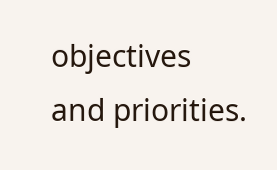objectives and priorities.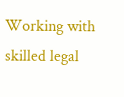Working with skilled legal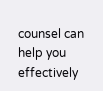counsel can help you effectively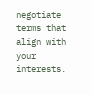negotiate terms that align with your interests.